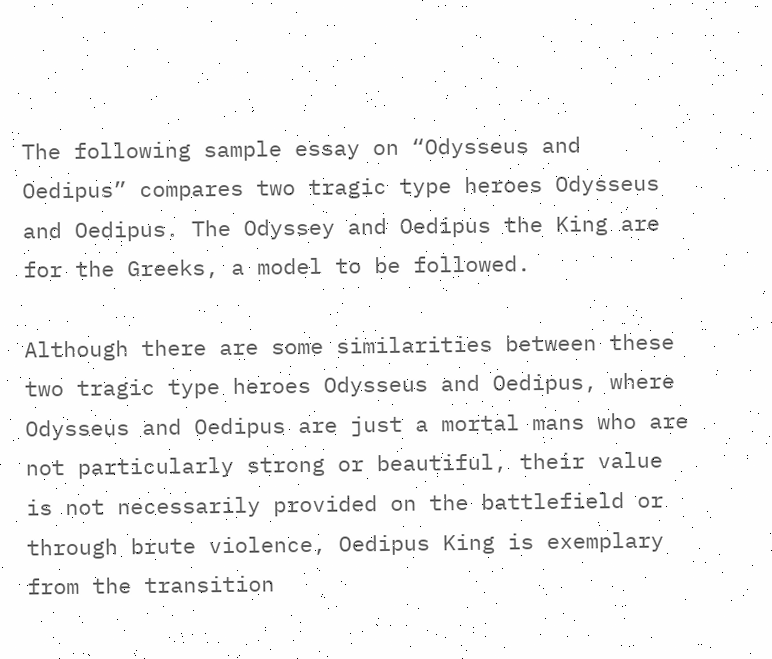The following sample essay on “Odysseus and Oedipus” compares two tragic type heroes Odysseus and Oedipus. The Odyssey and Oedipus the King are for the Greeks, a model to be followed.

Although there are some similarities between these two tragic type heroes Odysseus and Oedipus, where Odysseus and Oedipus are just a mortal mans who are not particularly strong or beautiful, their value is not necessarily provided on the battlefield or through brute violence, Oedipus King is exemplary from the transition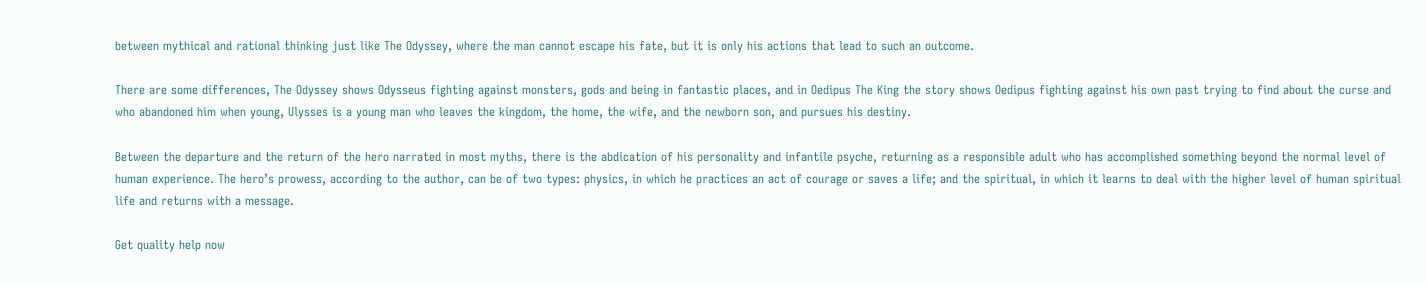between mythical and rational thinking just like The Odyssey, where the man cannot escape his fate, but it is only his actions that lead to such an outcome.

There are some differences, The Odyssey shows Odysseus fighting against monsters, gods and being in fantastic places, and in Oedipus The King the story shows Oedipus fighting against his own past trying to find about the curse and who abandoned him when young, Ulysses is a young man who leaves the kingdom, the home, the wife, and the newborn son, and pursues his destiny.

Between the departure and the return of the hero narrated in most myths, there is the abdication of his personality and infantile psyche, returning as a responsible adult who has accomplished something beyond the normal level of human experience. The hero’s prowess, according to the author, can be of two types: physics, in which he practices an act of courage or saves a life; and the spiritual, in which it learns to deal with the higher level of human spiritual life and returns with a message.

Get quality help now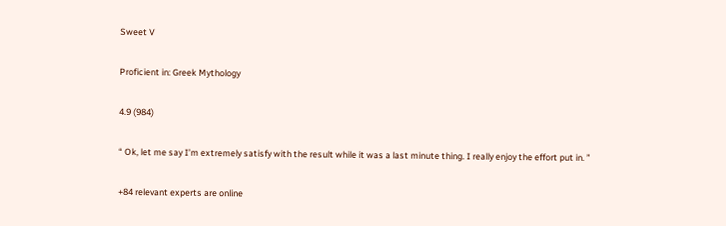Sweet V

Proficient in: Greek Mythology

4.9 (984)

“ Ok, let me say I’m extremely satisfy with the result while it was a last minute thing. I really enjoy the effort put in. ”

+84 relevant experts are online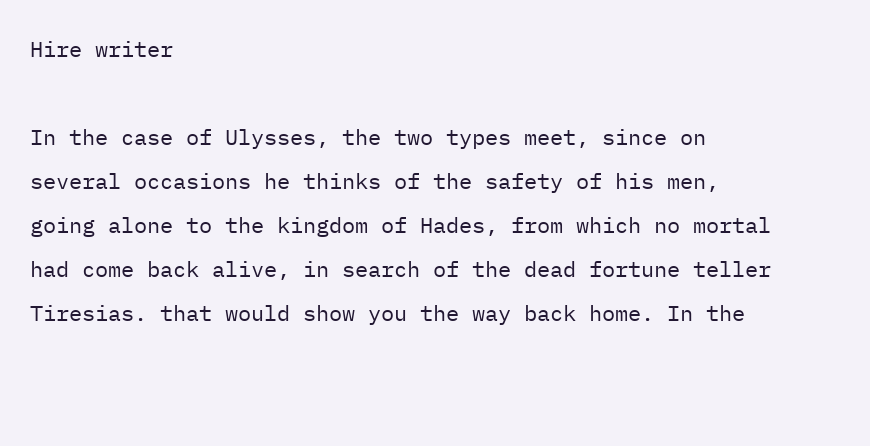Hire writer

In the case of Ulysses, the two types meet, since on several occasions he thinks of the safety of his men, going alone to the kingdom of Hades, from which no mortal had come back alive, in search of the dead fortune teller Tiresias. that would show you the way back home. In the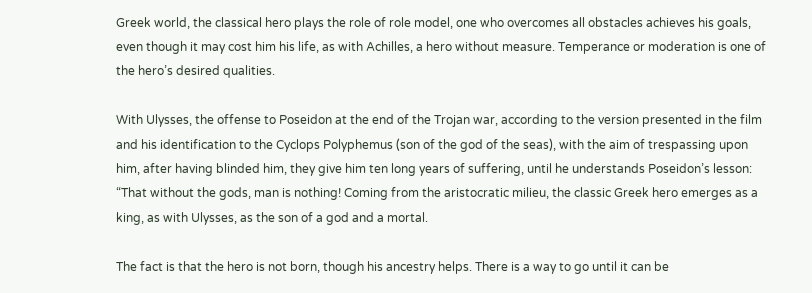Greek world, the classical hero plays the role of role model, one who overcomes all obstacles achieves his goals, even though it may cost him his life, as with Achilles, a hero without measure. Temperance or moderation is one of the hero’s desired qualities.

With Ulysses, the offense to Poseidon at the end of the Trojan war, according to the version presented in the film and his identification to the Cyclops Polyphemus (son of the god of the seas), with the aim of trespassing upon him, after having blinded him, they give him ten long years of suffering, until he understands Poseidon’s lesson: “That without the gods, man is nothing! Coming from the aristocratic milieu, the classic Greek hero emerges as a king, as with Ulysses, as the son of a god and a mortal.

The fact is that the hero is not born, though his ancestry helps. There is a way to go until it can be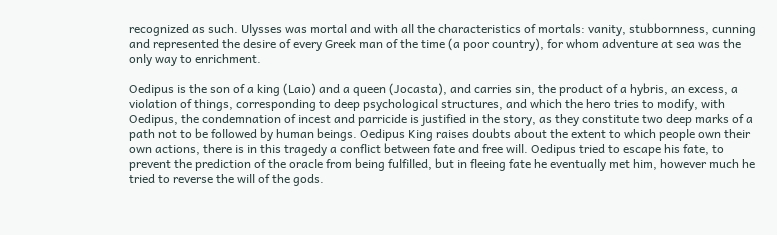recognized as such. Ulysses was mortal and with all the characteristics of mortals: vanity, stubbornness, cunning and represented the desire of every Greek man of the time (a poor country), for whom adventure at sea was the only way to enrichment.

Oedipus is the son of a king (Laio) and a queen (Jocasta), and carries sin, the product of a hybris, an excess, a violation of things, corresponding to deep psychological structures, and which the hero tries to modify, with Oedipus, the condemnation of incest and parricide is justified in the story, as they constitute two deep marks of a path not to be followed by human beings. Oedipus King raises doubts about the extent to which people own their own actions, there is in this tragedy a conflict between fate and free will. Oedipus tried to escape his fate, to prevent the prediction of the oracle from being fulfilled, but in fleeing fate he eventually met him, however much he tried to reverse the will of the gods.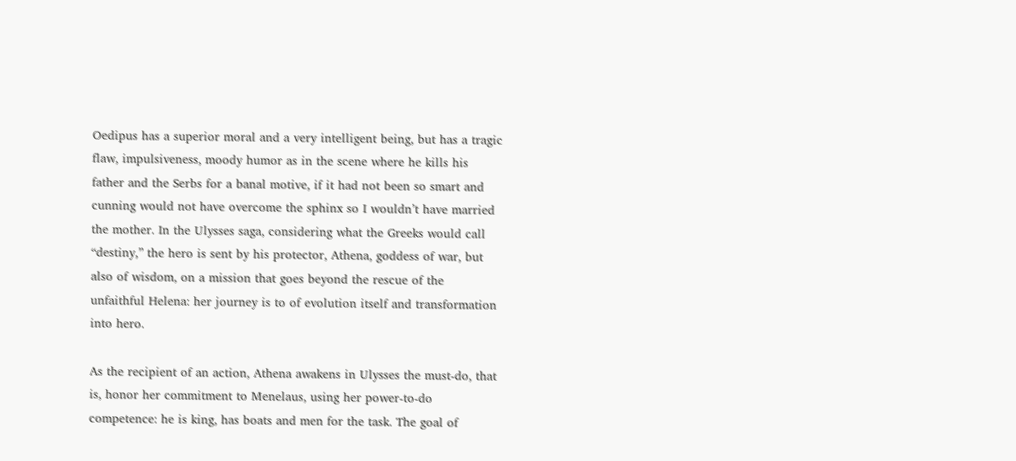Oedipus has a superior moral and a very intelligent being, but has a tragic flaw, impulsiveness, moody humor as in the scene where he kills his father and the Serbs for a banal motive, if it had not been so smart and cunning would not have overcome the sphinx so I wouldn’t have married the mother. In the Ulysses saga, considering what the Greeks would call “destiny,” the hero is sent by his protector, Athena, goddess of war, but also of wisdom, on a mission that goes beyond the rescue of the unfaithful Helena: her journey is to of evolution itself and transformation into hero.

As the recipient of an action, Athena awakens in Ulysses the must-do, that is, honor her commitment to Menelaus, using her power-to-do competence: he is king, has boats and men for the task. The goal of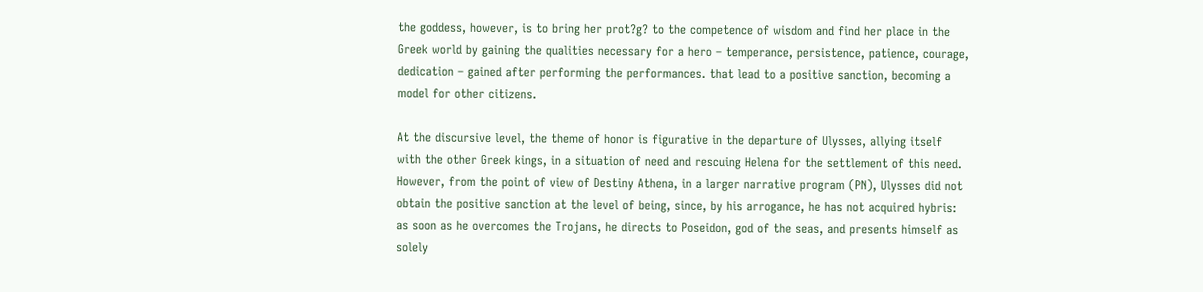the goddess, however, is to bring her prot?g? to the competence of wisdom and find her place in the Greek world by gaining the qualities necessary for a hero – temperance, persistence, patience, courage, dedication – gained after performing the performances. that lead to a positive sanction, becoming a model for other citizens.

At the discursive level, the theme of honor is figurative in the departure of Ulysses, allying itself with the other Greek kings, in a situation of need and rescuing Helena for the settlement of this need. However, from the point of view of Destiny Athena, in a larger narrative program (PN), Ulysses did not obtain the positive sanction at the level of being, since, by his arrogance, he has not acquired hybris: as soon as he overcomes the Trojans, he directs to Poseidon, god of the seas, and presents himself as solely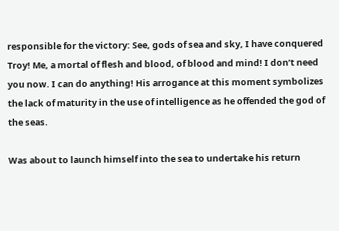responsible for the victory: See, gods of sea and sky, I have conquered Troy! Me, a mortal of flesh and blood, of blood and mind! I don’t need you now. I can do anything! His arrogance at this moment symbolizes the lack of maturity in the use of intelligence as he offended the god of the seas.

Was about to launch himself into the sea to undertake his return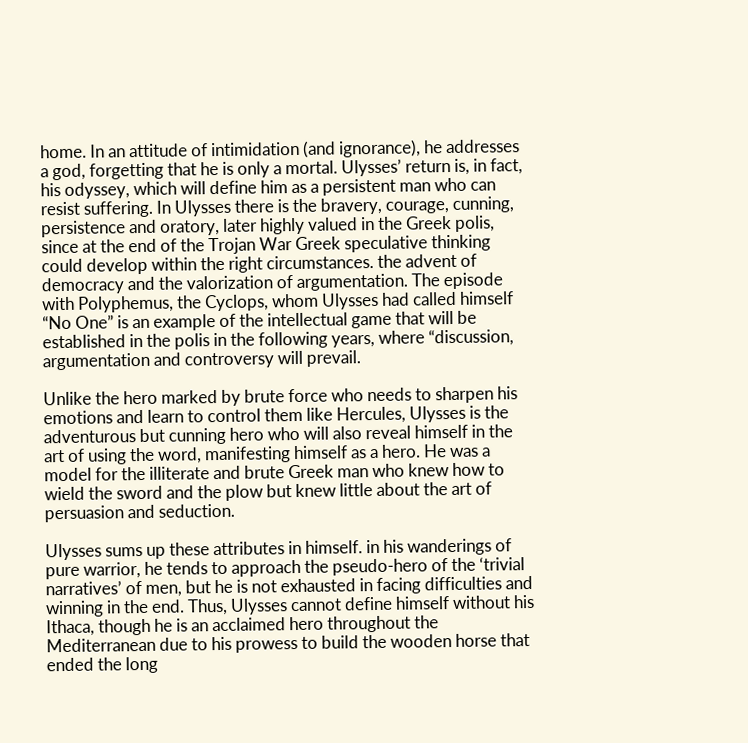home. In an attitude of intimidation (and ignorance), he addresses a god, forgetting that he is only a mortal. Ulysses’ return is, in fact, his odyssey, which will define him as a persistent man who can resist suffering. In Ulysses there is the bravery, courage, cunning, persistence and oratory, later highly valued in the Greek polis, since at the end of the Trojan War Greek speculative thinking could develop within the right circumstances. the advent of democracy and the valorization of argumentation. The episode with Polyphemus, the Cyclops, whom Ulysses had called himself “No One” is an example of the intellectual game that will be established in the polis in the following years, where “discussion, argumentation and controversy will prevail.

Unlike the hero marked by brute force who needs to sharpen his emotions and learn to control them like Hercules, Ulysses is the adventurous but cunning hero who will also reveal himself in the art of using the word, manifesting himself as a hero. He was a model for the illiterate and brute Greek man who knew how to wield the sword and the plow but knew little about the art of persuasion and seduction.

Ulysses sums up these attributes in himself. in his wanderings of pure warrior, he tends to approach the pseudo-hero of the ‘trivial narratives’ of men, but he is not exhausted in facing difficulties and winning in the end. Thus, Ulysses cannot define himself without his Ithaca, though he is an acclaimed hero throughout the Mediterranean due to his prowess to build the wooden horse that ended the long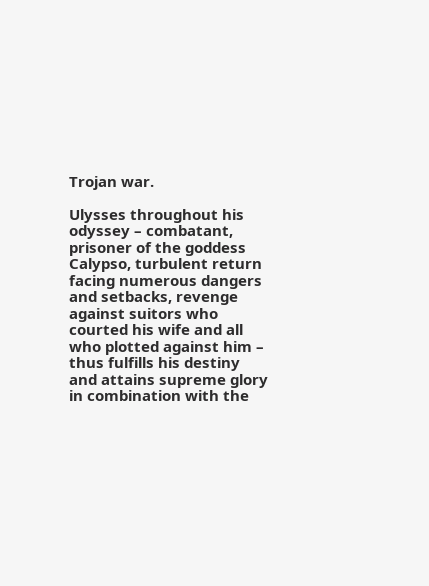Trojan war.

Ulysses throughout his odyssey – combatant, prisoner of the goddess Calypso, turbulent return facing numerous dangers and setbacks, revenge against suitors who courted his wife and all who plotted against him – thus fulfills his destiny and attains supreme glory in combination with the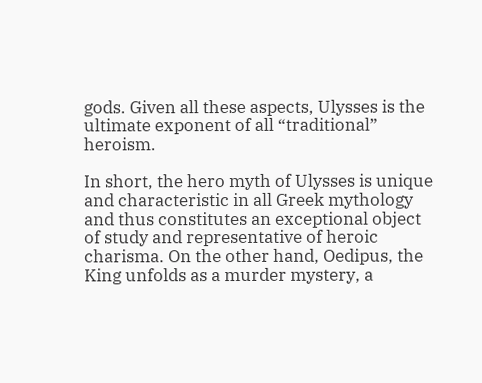gods. Given all these aspects, Ulysses is the ultimate exponent of all “traditional” heroism.

In short, the hero myth of Ulysses is unique and characteristic in all Greek mythology and thus constitutes an exceptional object of study and representative of heroic charisma. On the other hand, Oedipus, the King unfolds as a murder mystery, a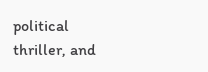political thriller, and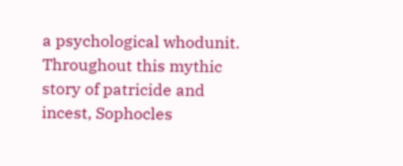a psychological whodunit. Throughout this mythic story of patricide and incest, Sophocles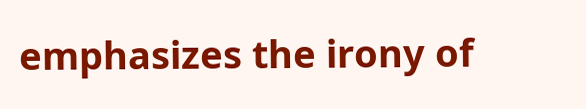emphasizes the irony of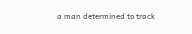a man determined to track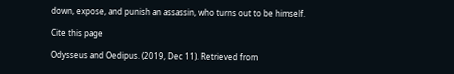down, expose, and punish an assassin, who turns out to be himself.

Cite this page

Odysseus and Oedipus. (2019, Dec 11). Retrieved from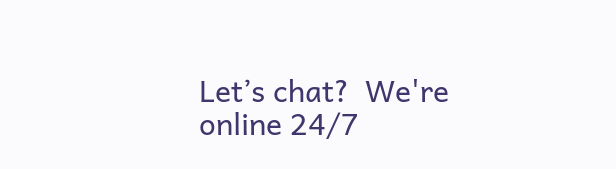Let’s chat?  We're online 24/7